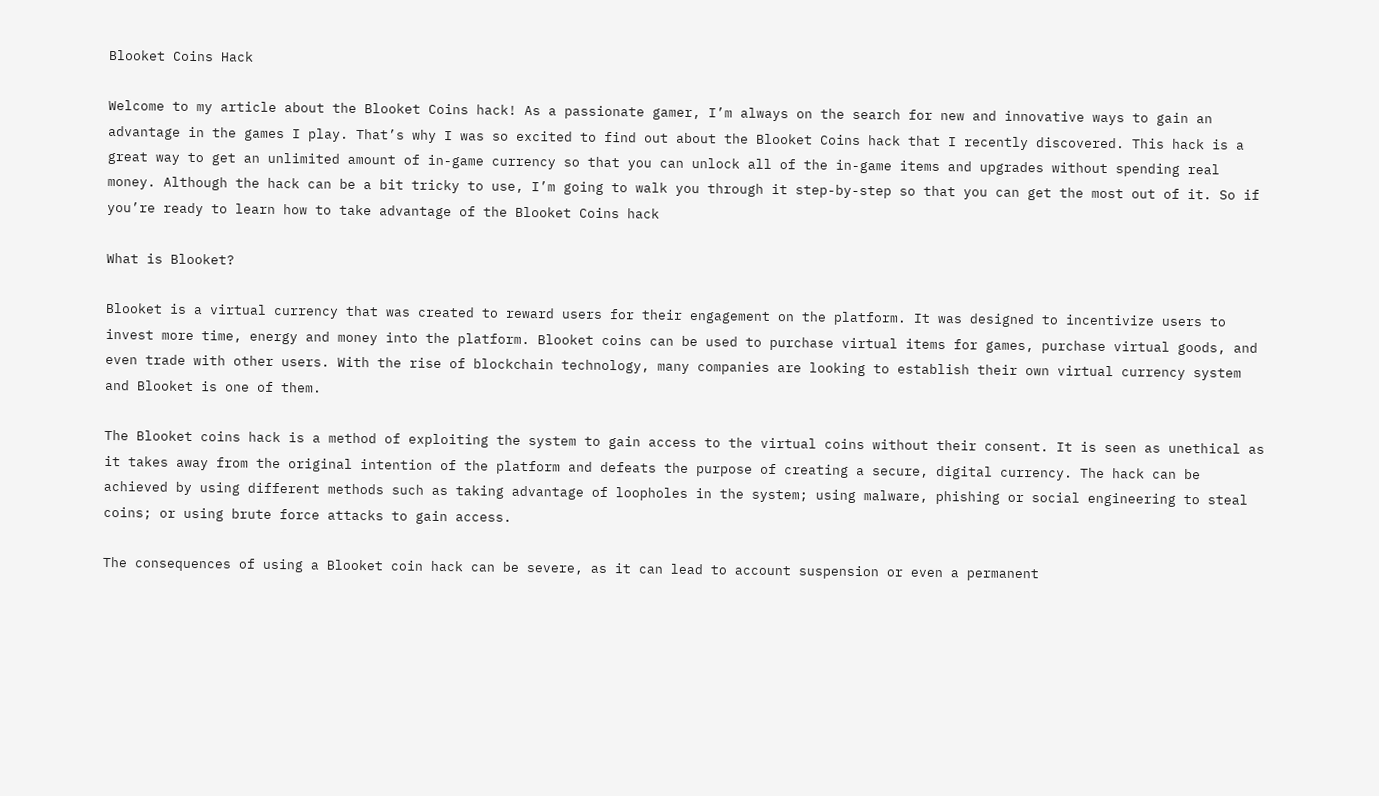Blooket Coins Hack

Welcome to my article about the Blooket Coins hack! As a passionate gamer, I’m always on the search for new and innovative ways to gain an advantage in the games I play. That’s why I was so excited to find out about the Blooket Coins hack that I recently discovered. This hack is a great way to get an unlimited amount of in-game currency so that you can unlock all of the in-game items and upgrades without spending real money. Although the hack can be a bit tricky to use, I’m going to walk you through it step-by-step so that you can get the most out of it. So if you’re ready to learn how to take advantage of the Blooket Coins hack

What is Blooket?

Blooket is a virtual currency that was created to reward users for their engagement on the platform. It was designed to incentivize users to invest more time, energy and money into the platform. Blooket coins can be used to purchase virtual items for games, purchase virtual goods, and even trade with other users. With the rise of blockchain technology, many companies are looking to establish their own virtual currency system and Blooket is one of them.

The Blooket coins hack is a method of exploiting the system to gain access to the virtual coins without their consent. It is seen as unethical as it takes away from the original intention of the platform and defeats the purpose of creating a secure, digital currency. The hack can be achieved by using different methods such as taking advantage of loopholes in the system; using malware, phishing or social engineering to steal coins; or using brute force attacks to gain access.

The consequences of using a Blooket coin hack can be severe, as it can lead to account suspension or even a permanent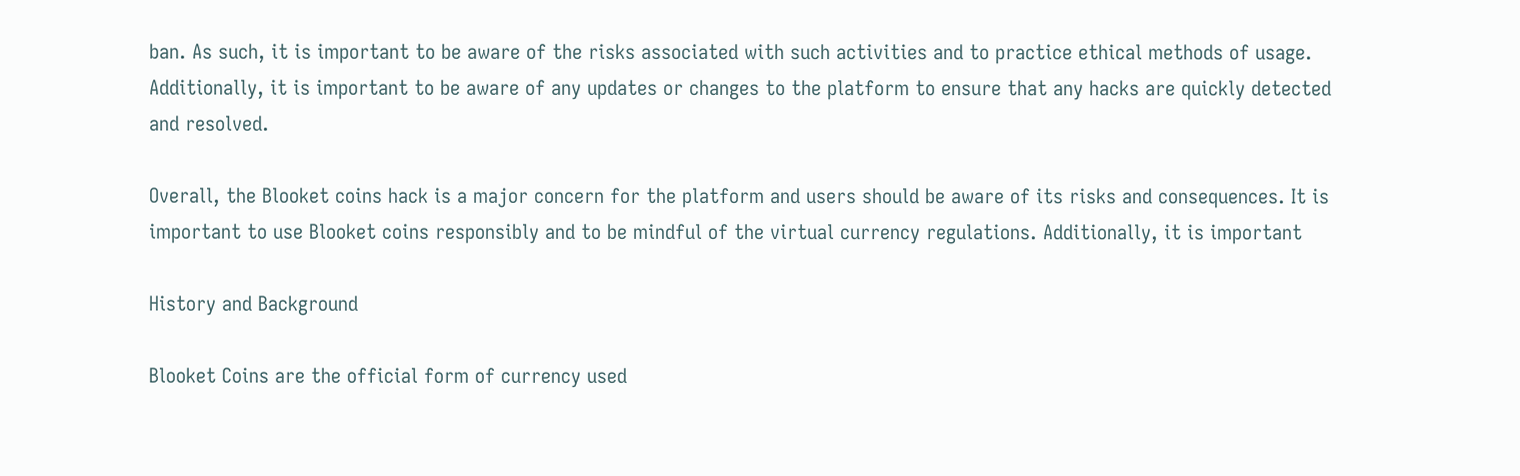ban. As such, it is important to be aware of the risks associated with such activities and to practice ethical methods of usage. Additionally, it is important to be aware of any updates or changes to the platform to ensure that any hacks are quickly detected and resolved.

Overall, the Blooket coins hack is a major concern for the platform and users should be aware of its risks and consequences. It is important to use Blooket coins responsibly and to be mindful of the virtual currency regulations. Additionally, it is important

History and Background

Blooket Coins are the official form of currency used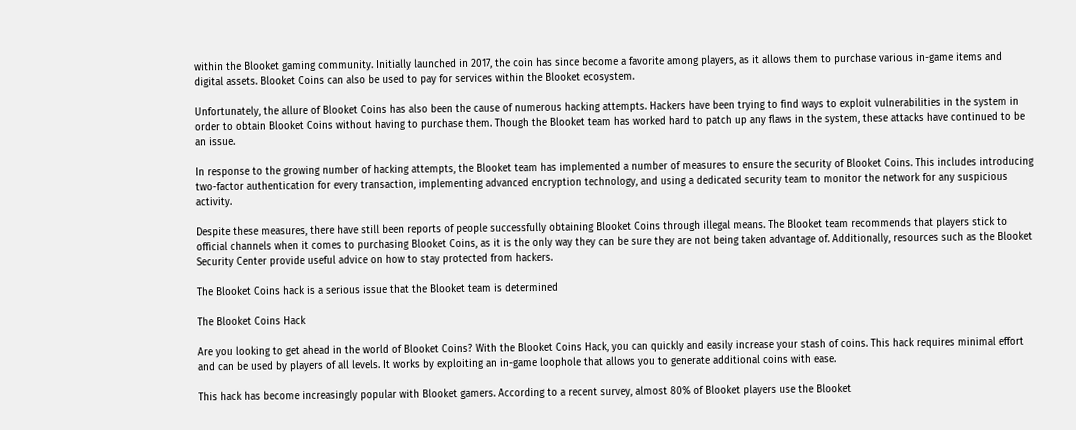within the Blooket gaming community. Initially launched in 2017, the coin has since become a favorite among players, as it allows them to purchase various in-game items and digital assets. Blooket Coins can also be used to pay for services within the Blooket ecosystem.

Unfortunately, the allure of Blooket Coins has also been the cause of numerous hacking attempts. Hackers have been trying to find ways to exploit vulnerabilities in the system in order to obtain Blooket Coins without having to purchase them. Though the Blooket team has worked hard to patch up any flaws in the system, these attacks have continued to be an issue.

In response to the growing number of hacking attempts, the Blooket team has implemented a number of measures to ensure the security of Blooket Coins. This includes introducing two-factor authentication for every transaction, implementing advanced encryption technology, and using a dedicated security team to monitor the network for any suspicious activity.

Despite these measures, there have still been reports of people successfully obtaining Blooket Coins through illegal means. The Blooket team recommends that players stick to official channels when it comes to purchasing Blooket Coins, as it is the only way they can be sure they are not being taken advantage of. Additionally, resources such as the Blooket Security Center provide useful advice on how to stay protected from hackers.

The Blooket Coins hack is a serious issue that the Blooket team is determined

The Blooket Coins Hack

Are you looking to get ahead in the world of Blooket Coins? With the Blooket Coins Hack, you can quickly and easily increase your stash of coins. This hack requires minimal effort and can be used by players of all levels. It works by exploiting an in-game loophole that allows you to generate additional coins with ease.

This hack has become increasingly popular with Blooket gamers. According to a recent survey, almost 80% of Blooket players use the Blooket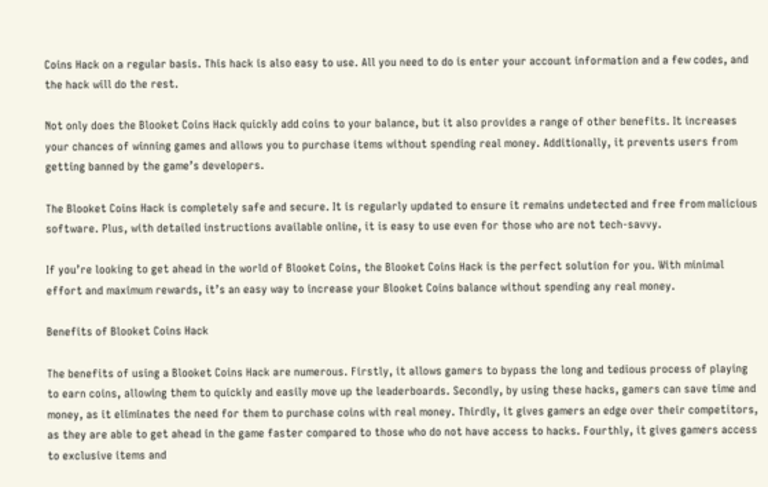Coins Hack on a regular basis. This hack is also easy to use. All you need to do is enter your account information and a few codes, and the hack will do the rest.

Not only does the Blooket Coins Hack quickly add coins to your balance, but it also provides a range of other benefits. It increases your chances of winning games and allows you to purchase items without spending real money. Additionally, it prevents users from getting banned by the game’s developers.

The Blooket Coins Hack is completely safe and secure. It is regularly updated to ensure it remains undetected and free from malicious software. Plus, with detailed instructions available online, it is easy to use even for those who are not tech-savvy.

If you’re looking to get ahead in the world of Blooket Coins, the Blooket Coins Hack is the perfect solution for you. With minimal effort and maximum rewards, it’s an easy way to increase your Blooket Coins balance without spending any real money.

Benefits of Blooket Coins Hack

The benefits of using a Blooket Coins Hack are numerous. Firstly, it allows gamers to bypass the long and tedious process of playing to earn coins, allowing them to quickly and easily move up the leaderboards. Secondly, by using these hacks, gamers can save time and money, as it eliminates the need for them to purchase coins with real money. Thirdly, it gives gamers an edge over their competitors, as they are able to get ahead in the game faster compared to those who do not have access to hacks. Fourthly, it gives gamers access to exclusive items and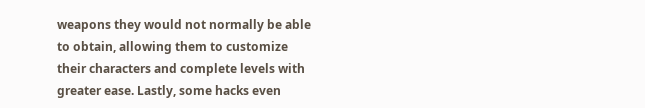weapons they would not normally be able to obtain, allowing them to customize their characters and complete levels with greater ease. Lastly, some hacks even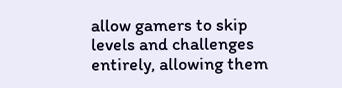allow gamers to skip levels and challenges entirely, allowing them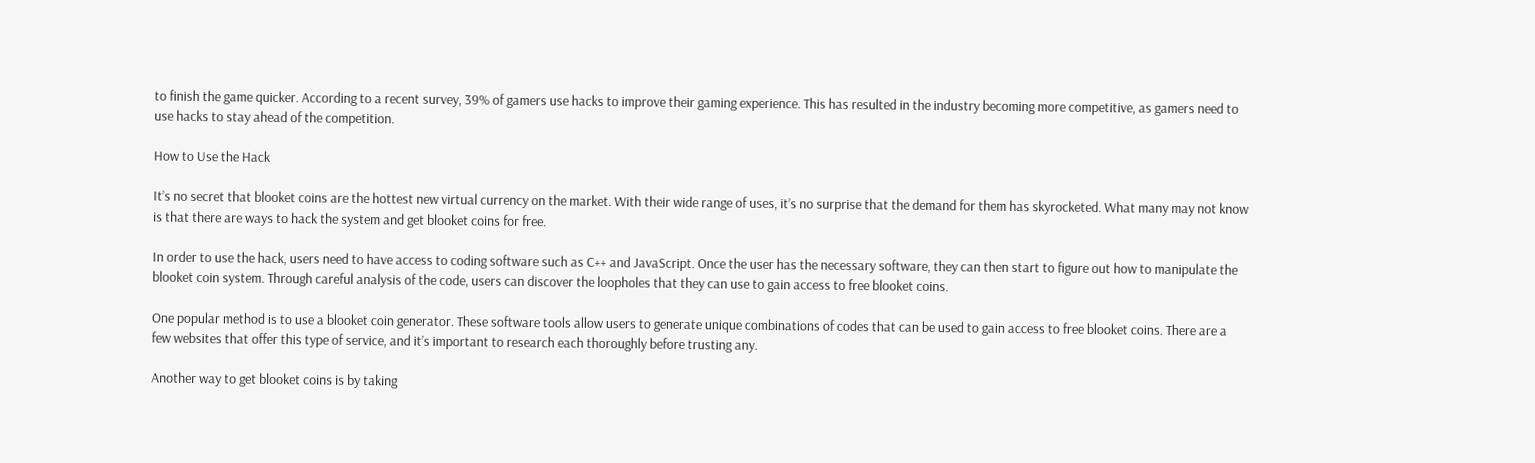to finish the game quicker. According to a recent survey, 39% of gamers use hacks to improve their gaming experience. This has resulted in the industry becoming more competitive, as gamers need to use hacks to stay ahead of the competition.

How to Use the Hack

It’s no secret that blooket coins are the hottest new virtual currency on the market. With their wide range of uses, it’s no surprise that the demand for them has skyrocketed. What many may not know is that there are ways to hack the system and get blooket coins for free.

In order to use the hack, users need to have access to coding software such as C++ and JavaScript. Once the user has the necessary software, they can then start to figure out how to manipulate the blooket coin system. Through careful analysis of the code, users can discover the loopholes that they can use to gain access to free blooket coins.

One popular method is to use a blooket coin generator. These software tools allow users to generate unique combinations of codes that can be used to gain access to free blooket coins. There are a few websites that offer this type of service, and it’s important to research each thoroughly before trusting any.

Another way to get blooket coins is by taking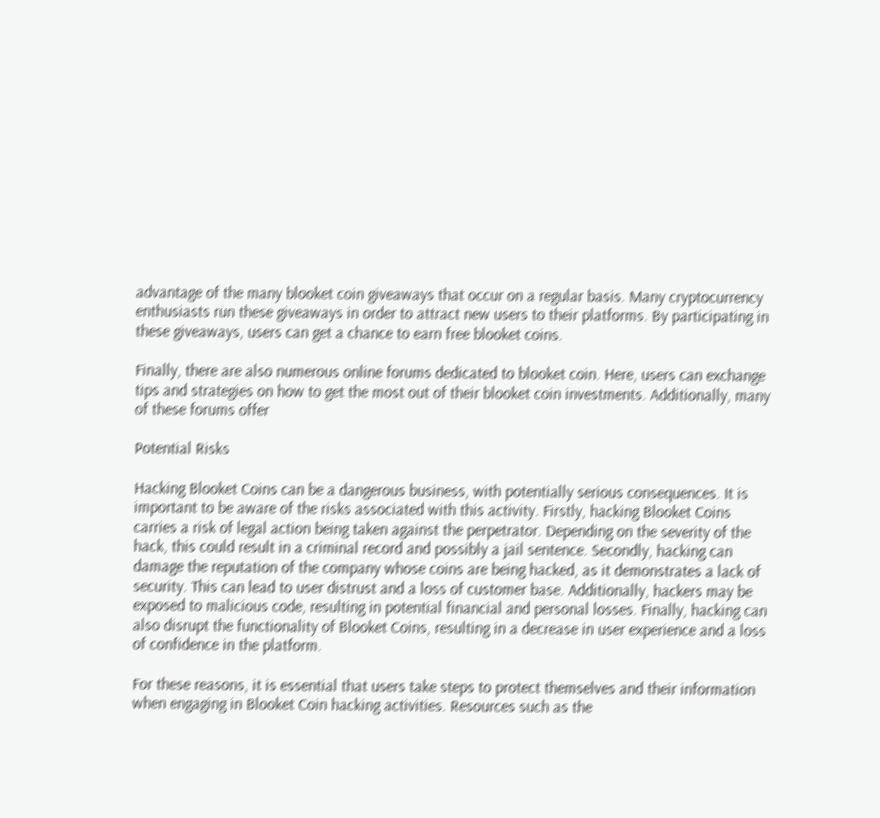advantage of the many blooket coin giveaways that occur on a regular basis. Many cryptocurrency enthusiasts run these giveaways in order to attract new users to their platforms. By participating in these giveaways, users can get a chance to earn free blooket coins.

Finally, there are also numerous online forums dedicated to blooket coin. Here, users can exchange tips and strategies on how to get the most out of their blooket coin investments. Additionally, many of these forums offer

Potential Risks

Hacking Blooket Coins can be a dangerous business, with potentially serious consequences. It is important to be aware of the risks associated with this activity. Firstly, hacking Blooket Coins carries a risk of legal action being taken against the perpetrator. Depending on the severity of the hack, this could result in a criminal record and possibly a jail sentence. Secondly, hacking can damage the reputation of the company whose coins are being hacked, as it demonstrates a lack of security. This can lead to user distrust and a loss of customer base. Additionally, hackers may be exposed to malicious code, resulting in potential financial and personal losses. Finally, hacking can also disrupt the functionality of Blooket Coins, resulting in a decrease in user experience and a loss of confidence in the platform.

For these reasons, it is essential that users take steps to protect themselves and their information when engaging in Blooket Coin hacking activities. Resources such as the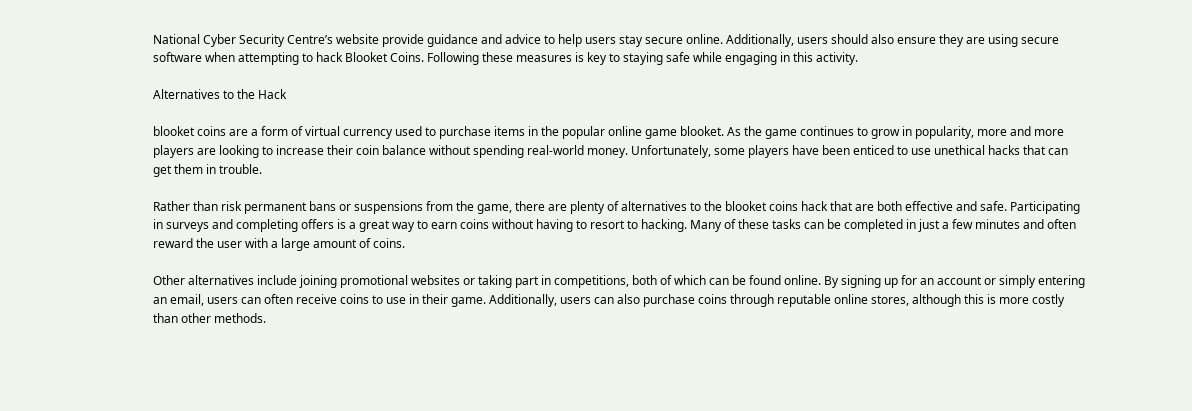National Cyber Security Centre’s website provide guidance and advice to help users stay secure online. Additionally, users should also ensure they are using secure software when attempting to hack Blooket Coins. Following these measures is key to staying safe while engaging in this activity.

Alternatives to the Hack

blooket coins are a form of virtual currency used to purchase items in the popular online game blooket. As the game continues to grow in popularity, more and more players are looking to increase their coin balance without spending real-world money. Unfortunately, some players have been enticed to use unethical hacks that can get them in trouble.

Rather than risk permanent bans or suspensions from the game, there are plenty of alternatives to the blooket coins hack that are both effective and safe. Participating in surveys and completing offers is a great way to earn coins without having to resort to hacking. Many of these tasks can be completed in just a few minutes and often reward the user with a large amount of coins.

Other alternatives include joining promotional websites or taking part in competitions, both of which can be found online. By signing up for an account or simply entering an email, users can often receive coins to use in their game. Additionally, users can also purchase coins through reputable online stores, although this is more costly than other methods.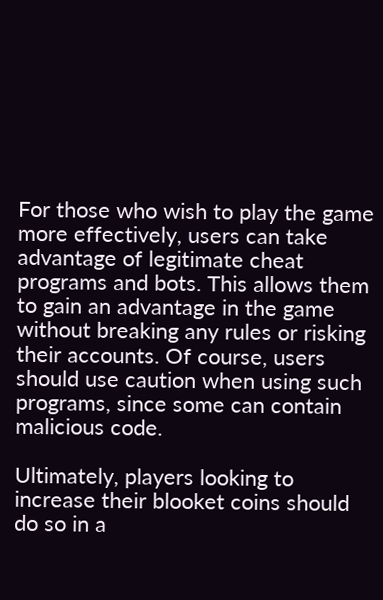For those who wish to play the game more effectively, users can take advantage of legitimate cheat programs and bots. This allows them to gain an advantage in the game without breaking any rules or risking their accounts. Of course, users should use caution when using such programs, since some can contain malicious code.

Ultimately, players looking to increase their blooket coins should do so in a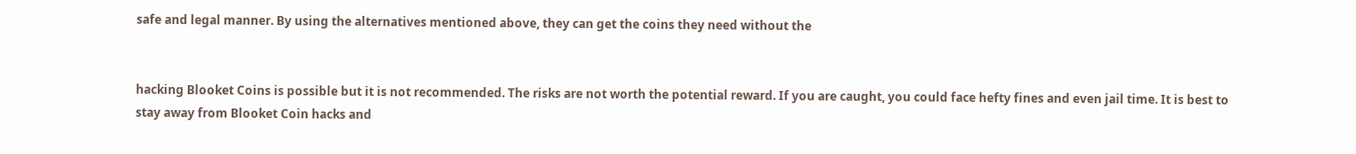safe and legal manner. By using the alternatives mentioned above, they can get the coins they need without the


hacking Blooket Coins is possible but it is not recommended. The risks are not worth the potential reward. If you are caught, you could face hefty fines and even jail time. It is best to stay away from Blooket Coin hacks and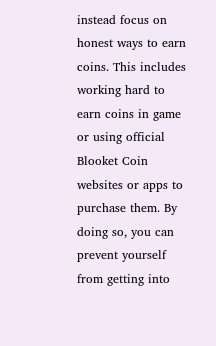instead focus on honest ways to earn coins. This includes working hard to earn coins in game or using official Blooket Coin websites or apps to purchase them. By doing so, you can prevent yourself from getting into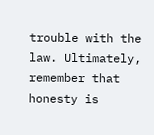trouble with the law. Ultimately, remember that honesty is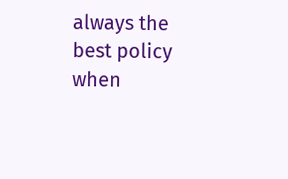always the best policy when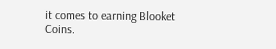it comes to earning Blooket Coins.